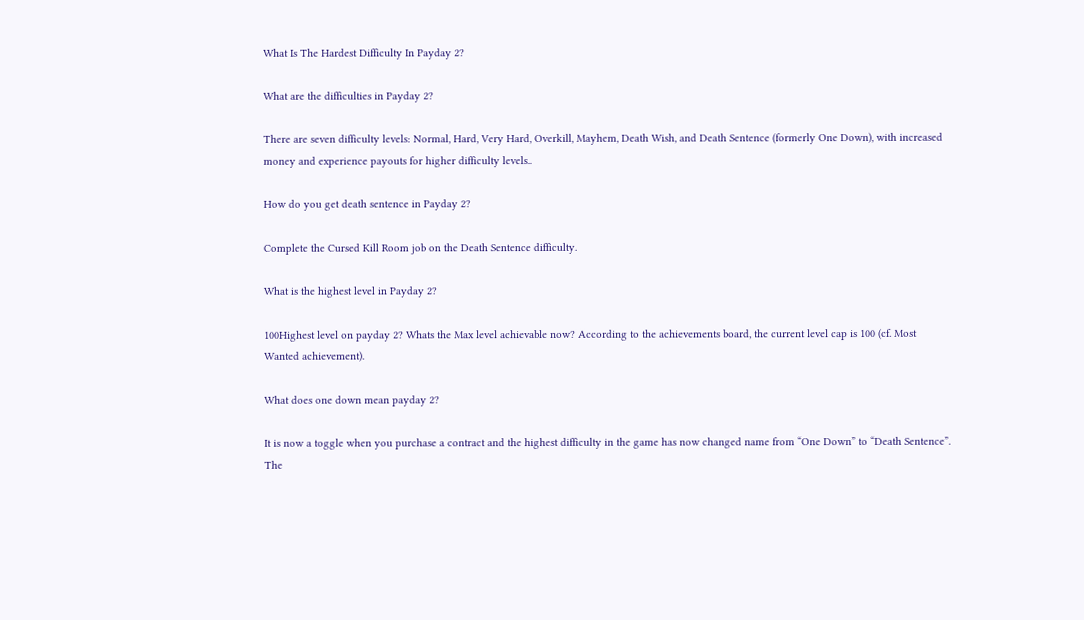What Is The Hardest Difficulty In Payday 2?

What are the difficulties in Payday 2?

There are seven difficulty levels: Normal, Hard, Very Hard, Overkill, Mayhem, Death Wish, and Death Sentence (formerly One Down), with increased money and experience payouts for higher difficulty levels..

How do you get death sentence in Payday 2?

Complete the Cursed Kill Room job on the Death Sentence difficulty.

What is the highest level in Payday 2?

100Highest level on payday 2? Whats the Max level achievable now? According to the achievements board, the current level cap is 100 (cf. Most Wanted achievement).

What does one down mean payday 2?

It is now a toggle when you purchase a contract and the highest difficulty in the game has now changed name from “One Down” to “Death Sentence”. The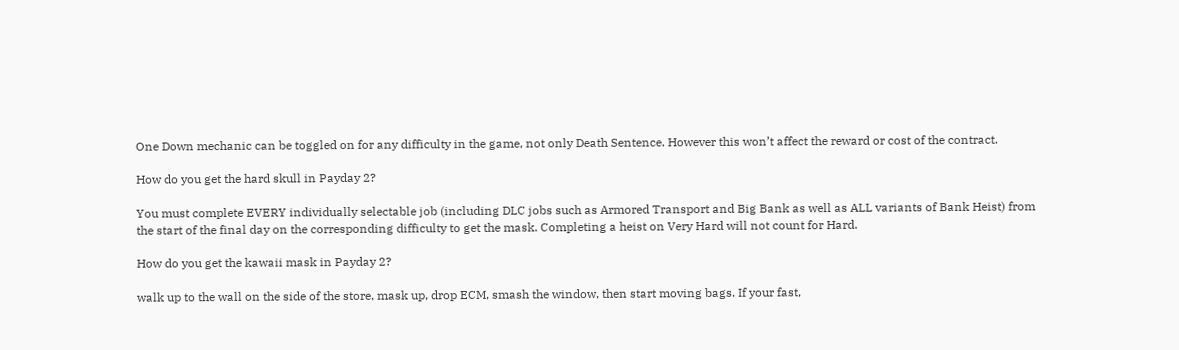One Down mechanic can be toggled on for any difficulty in the game, not only Death Sentence. However this won’t affect the reward or cost of the contract.

How do you get the hard skull in Payday 2?

You must complete EVERY individually selectable job (including DLC jobs such as Armored Transport and Big Bank as well as ALL variants of Bank Heist) from the start of the final day on the corresponding difficulty to get the mask. Completing a heist on Very Hard will not count for Hard.

How do you get the kawaii mask in Payday 2?

walk up to the wall on the side of the store, mask up, drop ECM, smash the window, then start moving bags. If your fast,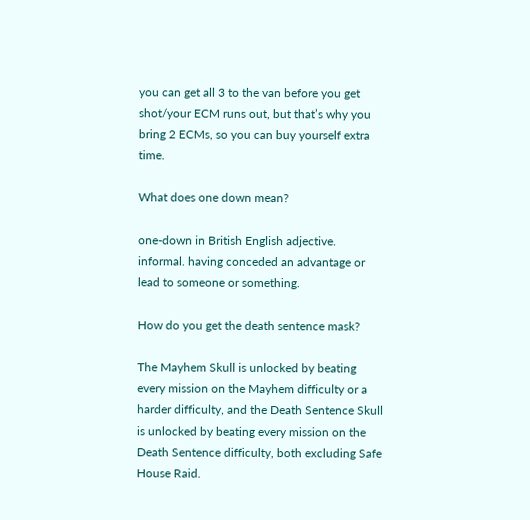you can get all 3 to the van before you get shot/your ECM runs out, but that’s why you bring 2 ECMs, so you can buy yourself extra time.

What does one down mean?

one-down in British English adjective. informal. having conceded an advantage or lead to someone or something.

How do you get the death sentence mask?

The Mayhem Skull is unlocked by beating every mission on the Mayhem difficulty or a harder difficulty, and the Death Sentence Skull is unlocked by beating every mission on the Death Sentence difficulty, both excluding Safe House Raid.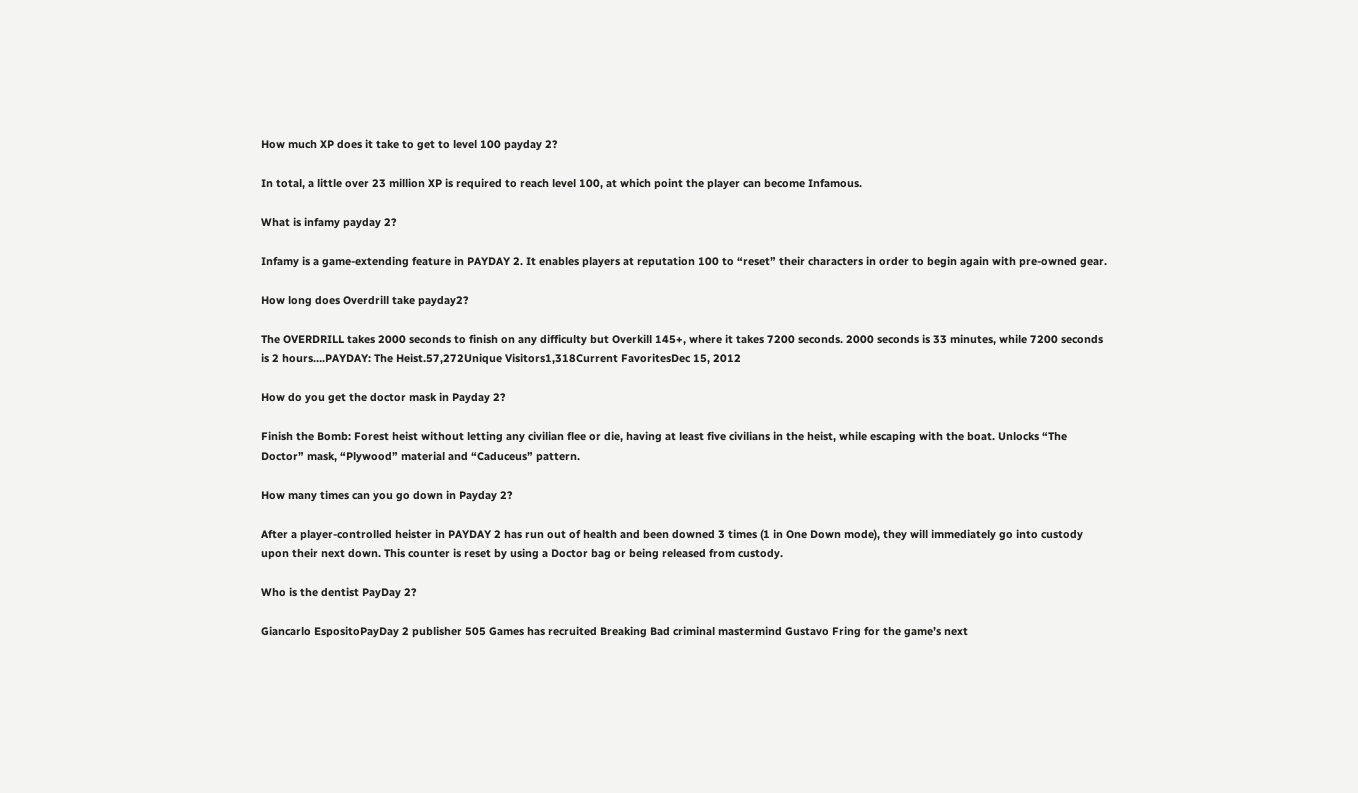How much XP does it take to get to level 100 payday 2?

In total, a little over 23 million XP is required to reach level 100, at which point the player can become Infamous.

What is infamy payday 2?

Infamy is a game-extending feature in PAYDAY 2. It enables players at reputation 100 to “reset” their characters in order to begin again with pre-owned gear.

How long does Overdrill take payday2?

The OVERDRILL takes 2000 seconds to finish on any difficulty but Overkill 145+, where it takes 7200 seconds. 2000 seconds is 33 minutes, while 7200 seconds is 2 hours….PAYDAY: The Heist.57,272Unique Visitors1,318Current FavoritesDec 15, 2012

How do you get the doctor mask in Payday 2?

Finish the Bomb: Forest heist without letting any civilian flee or die, having at least five civilians in the heist, while escaping with the boat. Unlocks “The Doctor” mask, “Plywood” material and “Caduceus” pattern.

How many times can you go down in Payday 2?

After a player-controlled heister in PAYDAY 2 has run out of health and been downed 3 times (1 in One Down mode), they will immediately go into custody upon their next down. This counter is reset by using a Doctor bag or being released from custody.

Who is the dentist PayDay 2?

Giancarlo EspositoPayDay 2 publisher 505 Games has recruited Breaking Bad criminal mastermind Gustavo Fring for the game’s next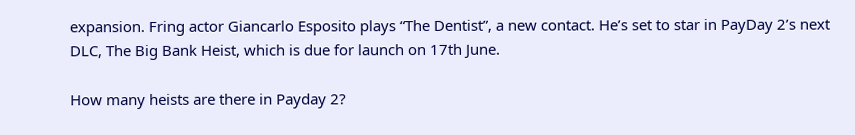expansion. Fring actor Giancarlo Esposito plays “The Dentist”, a new contact. He’s set to star in PayDay 2’s next DLC, The Big Bank Heist, which is due for launch on 17th June.

How many heists are there in Payday 2?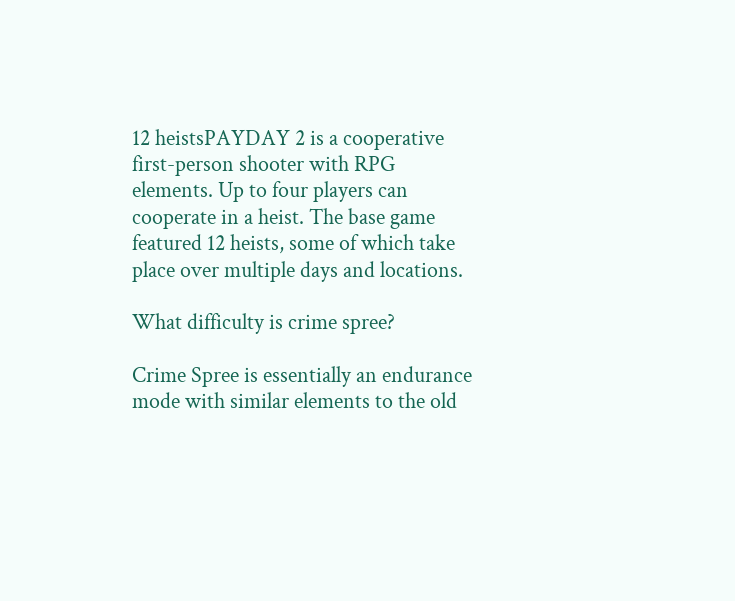12 heistsPAYDAY 2 is a cooperative first-person shooter with RPG elements. Up to four players can cooperate in a heist. The base game featured 12 heists, some of which take place over multiple days and locations.

What difficulty is crime spree?

Crime Spree is essentially an endurance mode with similar elements to the old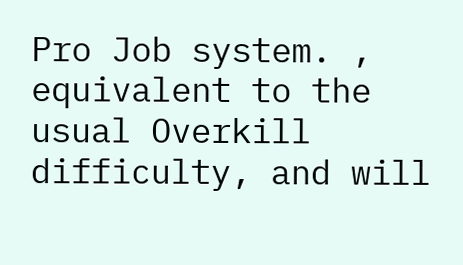Pro Job system. , equivalent to the usual Overkill difficulty, and will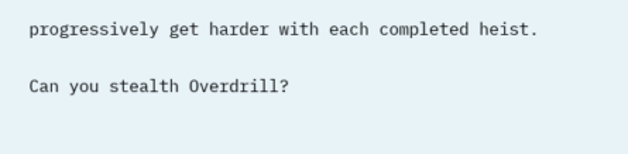progressively get harder with each completed heist.

Can you stealth Overdrill?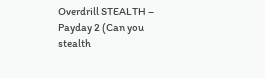Overdrill STEALTH – Payday 2 (Can you stealth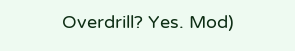Overdrill? Yes. Mod)